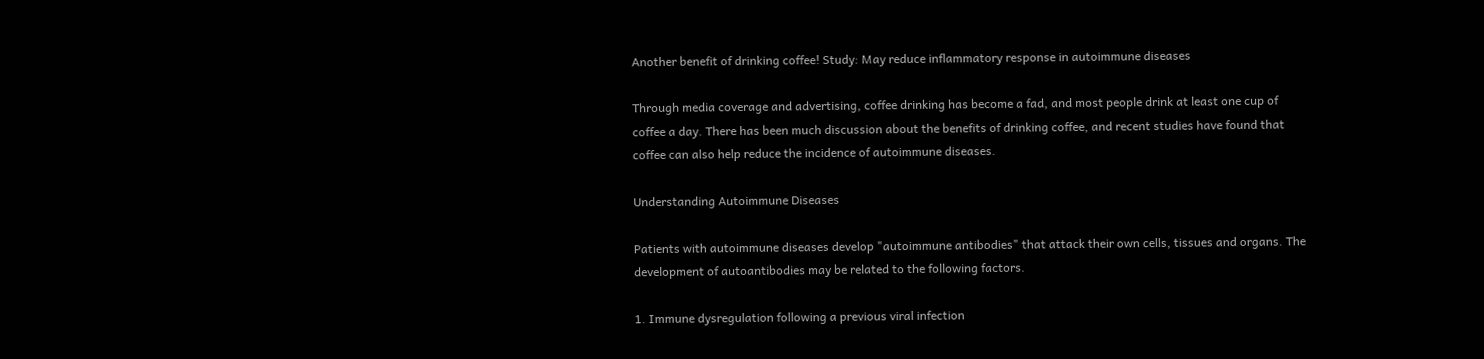Another benefit of drinking coffee! Study: May reduce inflammatory response in autoimmune diseases

Through media coverage and advertising, coffee drinking has become a fad, and most people drink at least one cup of coffee a day. There has been much discussion about the benefits of drinking coffee, and recent studies have found that coffee can also help reduce the incidence of autoimmune diseases.

Understanding Autoimmune Diseases

Patients with autoimmune diseases develop "autoimmune antibodies" that attack their own cells, tissues and organs. The development of autoantibodies may be related to the following factors.

1. Immune dysregulation following a previous viral infection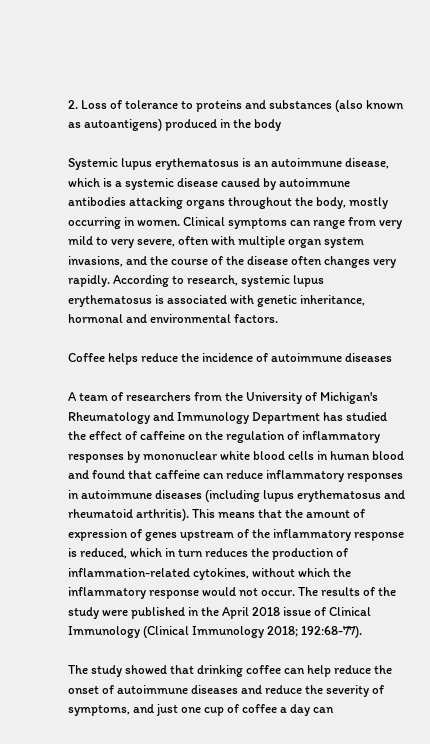2. Loss of tolerance to proteins and substances (also known as autoantigens) produced in the body

Systemic lupus erythematosus is an autoimmune disease, which is a systemic disease caused by autoimmune antibodies attacking organs throughout the body, mostly occurring in women. Clinical symptoms can range from very mild to very severe, often with multiple organ system invasions, and the course of the disease often changes very rapidly. According to research, systemic lupus erythematosus is associated with genetic inheritance, hormonal and environmental factors.

Coffee helps reduce the incidence of autoimmune diseases

A team of researchers from the University of Michigan's Rheumatology and Immunology Department has studied the effect of caffeine on the regulation of inflammatory responses by mononuclear white blood cells in human blood and found that caffeine can reduce inflammatory responses in autoimmune diseases (including lupus erythematosus and rheumatoid arthritis). This means that the amount of expression of genes upstream of the inflammatory response is reduced, which in turn reduces the production of inflammation-related cytokines, without which the inflammatory response would not occur. The results of the study were published in the April 2018 issue of Clinical Immunology (Clinical Immunology 2018; 192:68-77).

The study showed that drinking coffee can help reduce the onset of autoimmune diseases and reduce the severity of symptoms, and just one cup of coffee a day can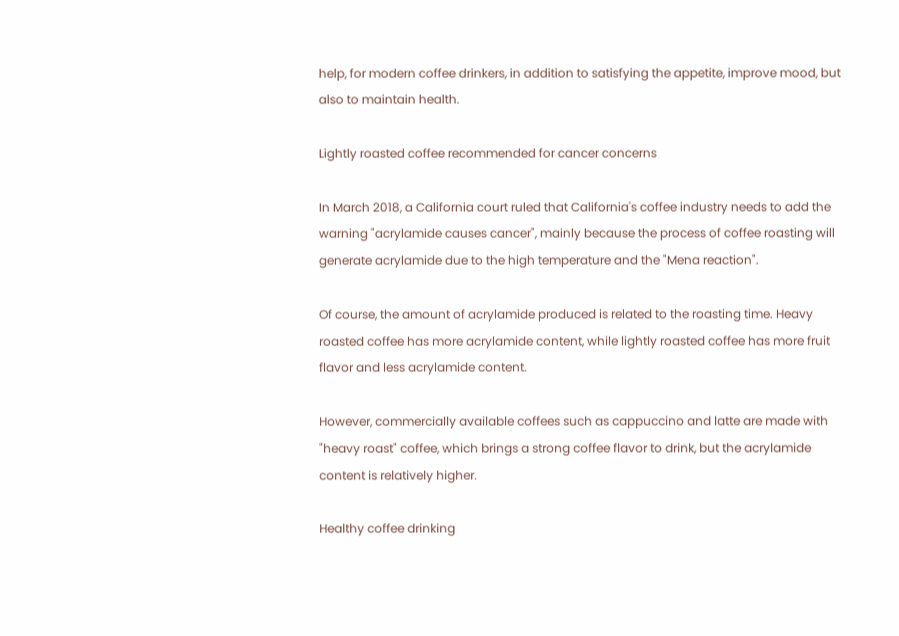help, for modern coffee drinkers, in addition to satisfying the appetite, improve mood, but also to maintain health.

Lightly roasted coffee recommended for cancer concerns

In March 2018, a California court ruled that California's coffee industry needs to add the warning "acrylamide causes cancer", mainly because the process of coffee roasting will generate acrylamide due to the high temperature and the "Mena reaction".

Of course, the amount of acrylamide produced is related to the roasting time. Heavy roasted coffee has more acrylamide content, while lightly roasted coffee has more fruit flavor and less acrylamide content.

However, commercially available coffees such as cappuccino and latte are made with "heavy roast" coffee, which brings a strong coffee flavor to drink, but the acrylamide content is relatively higher.

Healthy coffee drinking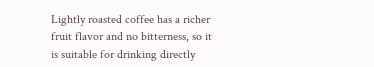Lightly roasted coffee has a richer fruit flavor and no bitterness, so it is suitable for drinking directly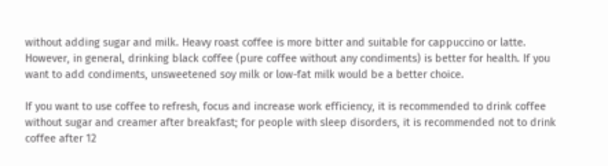without adding sugar and milk. Heavy roast coffee is more bitter and suitable for cappuccino or latte. However, in general, drinking black coffee (pure coffee without any condiments) is better for health. If you want to add condiments, unsweetened soy milk or low-fat milk would be a better choice.

If you want to use coffee to refresh, focus and increase work efficiency, it is recommended to drink coffee without sugar and creamer after breakfast; for people with sleep disorders, it is recommended not to drink coffee after 12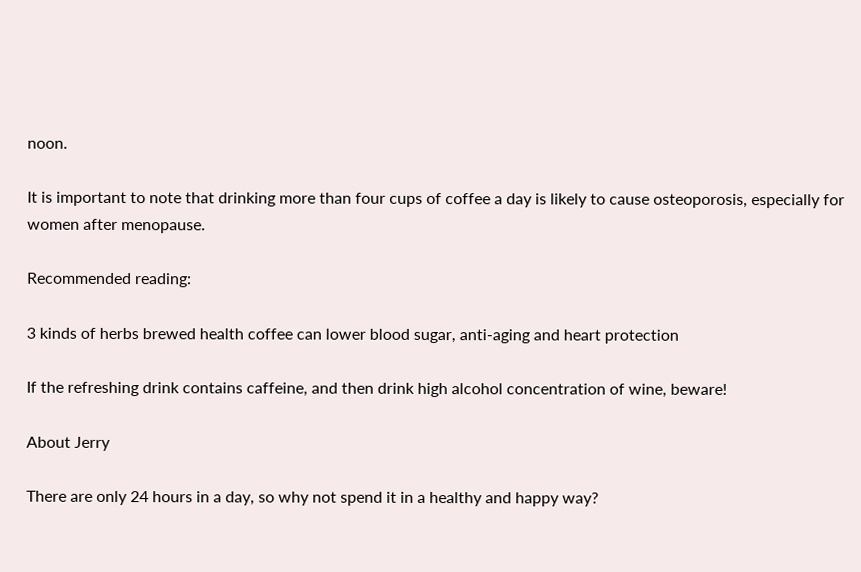noon.

It is important to note that drinking more than four cups of coffee a day is likely to cause osteoporosis, especially for women after menopause.

Recommended reading:

3 kinds of herbs brewed health coffee can lower blood sugar, anti-aging and heart protection

If the refreshing drink contains caffeine, and then drink high alcohol concentration of wine, beware!

About Jerry

There are only 24 hours in a day, so why not spend it in a healthy and happy way?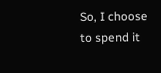So, I choose to spend it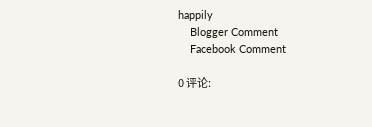happily
    Blogger Comment
    Facebook Comment

0 评论: